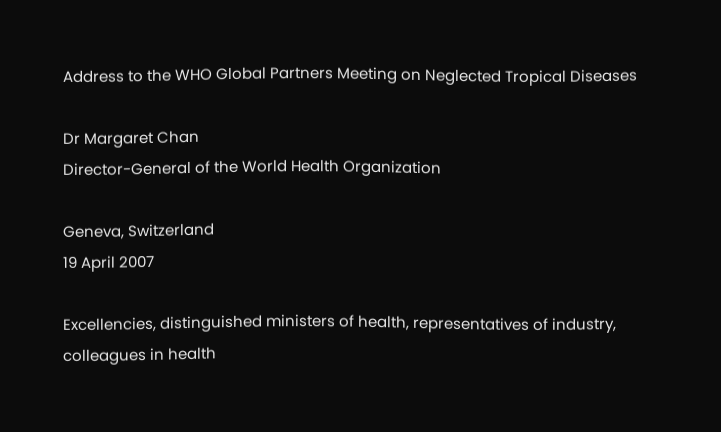Address to the WHO Global Partners Meeting on Neglected Tropical Diseases

Dr Margaret Chan
Director-General of the World Health Organization

Geneva, Switzerland
19 April 2007

Excellencies, distinguished ministers of health, representatives of industry, colleagues in health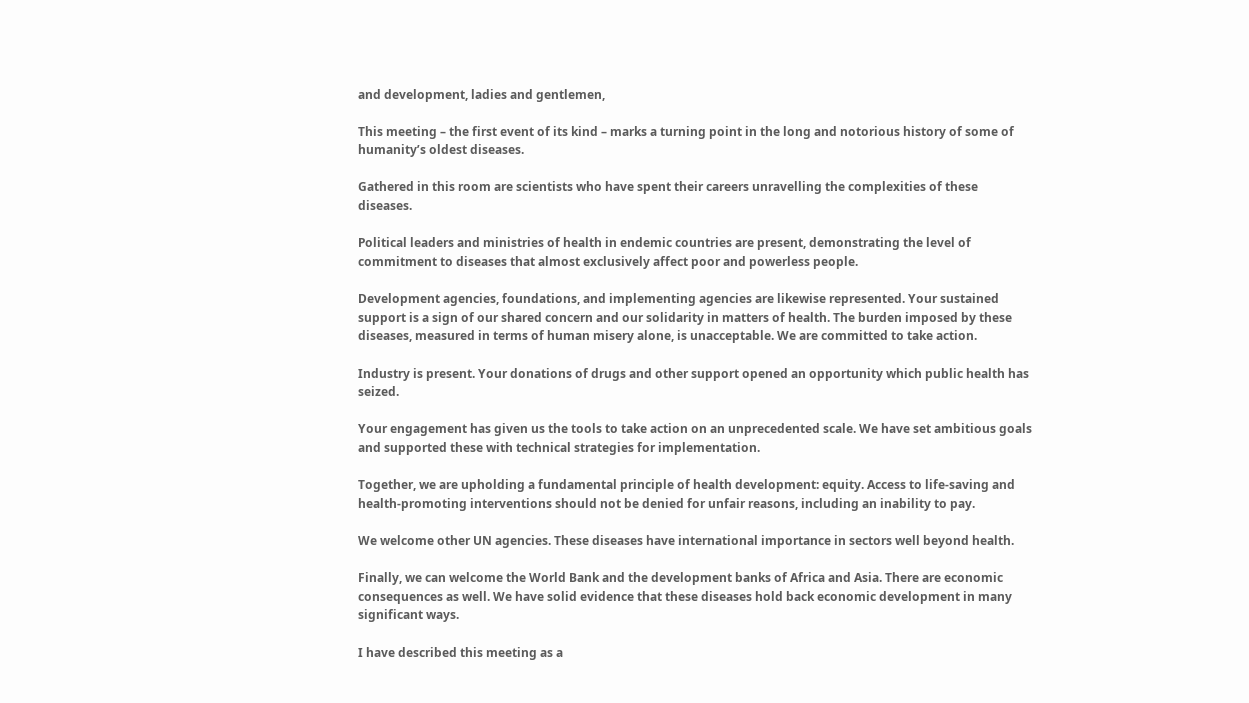and development, ladies and gentlemen,

This meeting – the first event of its kind – marks a turning point in the long and notorious history of some of humanity’s oldest diseases.

Gathered in this room are scientists who have spent their careers unravelling the complexities of these diseases.

Political leaders and ministries of health in endemic countries are present, demonstrating the level of commitment to diseases that almost exclusively affect poor and powerless people.

Development agencies, foundations, and implementing agencies are likewise represented. Your sustained support is a sign of our shared concern and our solidarity in matters of health. The burden imposed by these diseases, measured in terms of human misery alone, is unacceptable. We are committed to take action.

Industry is present. Your donations of drugs and other support opened an opportunity which public health has seized.

Your engagement has given us the tools to take action on an unprecedented scale. We have set ambitious goals and supported these with technical strategies for implementation.

Together, we are upholding a fundamental principle of health development: equity. Access to life-saving and health-promoting interventions should not be denied for unfair reasons, including an inability to pay.

We welcome other UN agencies. These diseases have international importance in sectors well beyond health.

Finally, we can welcome the World Bank and the development banks of Africa and Asia. There are economic consequences as well. We have solid evidence that these diseases hold back economic development in many significant ways.

I have described this meeting as a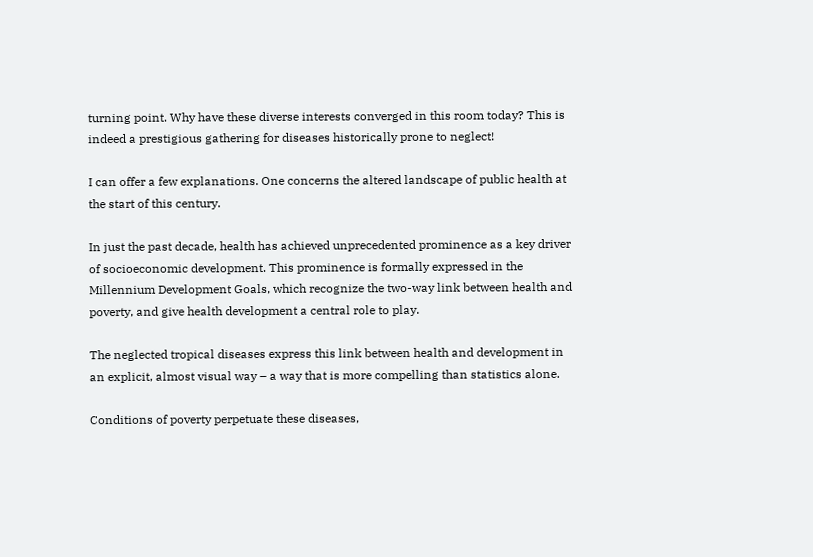turning point. Why have these diverse interests converged in this room today? This is indeed a prestigious gathering for diseases historically prone to neglect!

I can offer a few explanations. One concerns the altered landscape of public health at the start of this century.

In just the past decade, health has achieved unprecedented prominence as a key driver of socioeconomic development. This prominence is formally expressed in the Millennium Development Goals, which recognize the two-way link between health and poverty, and give health development a central role to play.

The neglected tropical diseases express this link between health and development in an explicit, almost visual way – a way that is more compelling than statistics alone.

Conditions of poverty perpetuate these diseases,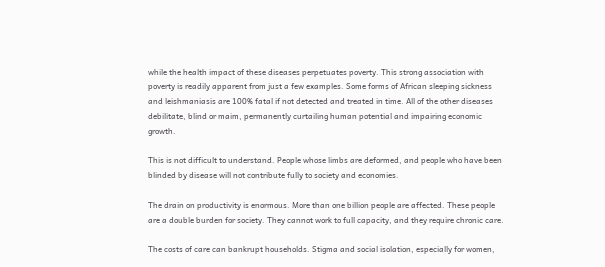while the health impact of these diseases perpetuates poverty. This strong association with poverty is readily apparent from just a few examples. Some forms of African sleeping sickness and leishmaniasis are 100% fatal if not detected and treated in time. All of the other diseases debilitate, blind or maim, permanently curtailing human potential and impairing economic growth.

This is not difficult to understand. People whose limbs are deformed, and people who have been blinded by disease will not contribute fully to society and economies.

The drain on productivity is enormous. More than one billion people are affected. These people are a double burden for society. They cannot work to full capacity, and they require chronic care.

The costs of care can bankrupt households. Stigma and social isolation, especially for women,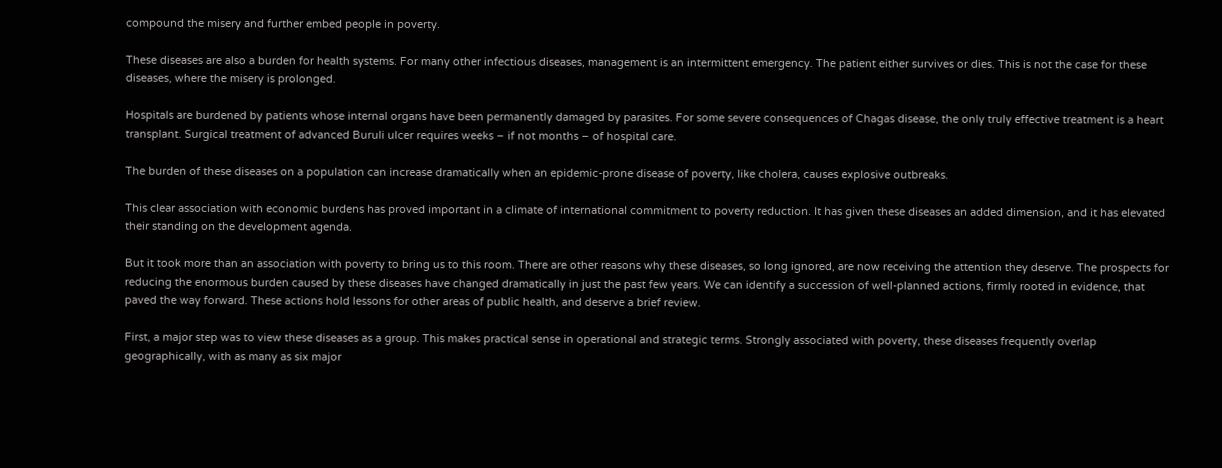compound the misery and further embed people in poverty.

These diseases are also a burden for health systems. For many other infectious diseases, management is an intermittent emergency. The patient either survives or dies. This is not the case for these diseases, where the misery is prolonged.

Hospitals are burdened by patients whose internal organs have been permanently damaged by parasites. For some severe consequences of Chagas disease, the only truly effective treatment is a heart transplant. Surgical treatment of advanced Buruli ulcer requires weeks – if not months – of hospital care.

The burden of these diseases on a population can increase dramatically when an epidemic-prone disease of poverty, like cholera, causes explosive outbreaks.

This clear association with economic burdens has proved important in a climate of international commitment to poverty reduction. It has given these diseases an added dimension, and it has elevated their standing on the development agenda.

But it took more than an association with poverty to bring us to this room. There are other reasons why these diseases, so long ignored, are now receiving the attention they deserve. The prospects for reducing the enormous burden caused by these diseases have changed dramatically in just the past few years. We can identify a succession of well-planned actions, firmly rooted in evidence, that paved the way forward. These actions hold lessons for other areas of public health, and deserve a brief review.

First, a major step was to view these diseases as a group. This makes practical sense in operational and strategic terms. Strongly associated with poverty, these diseases frequently overlap geographically, with as many as six major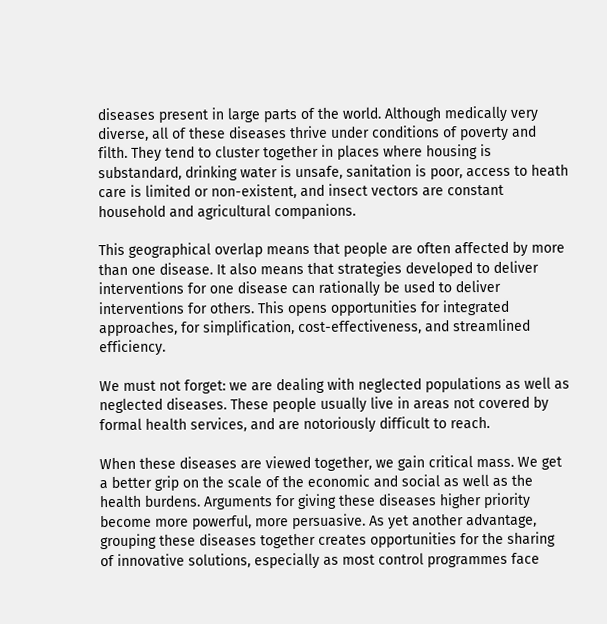diseases present in large parts of the world. Although medically very diverse, all of these diseases thrive under conditions of poverty and filth. They tend to cluster together in places where housing is substandard, drinking water is unsafe, sanitation is poor, access to heath care is limited or non-existent, and insect vectors are constant household and agricultural companions.

This geographical overlap means that people are often affected by more than one disease. It also means that strategies developed to deliver interventions for one disease can rationally be used to deliver interventions for others. This opens opportunities for integrated approaches, for simplification, cost-effectiveness, and streamlined efficiency.

We must not forget: we are dealing with neglected populations as well as neglected diseases. These people usually live in areas not covered by formal health services, and are notoriously difficult to reach.

When these diseases are viewed together, we gain critical mass. We get a better grip on the scale of the economic and social as well as the health burdens. Arguments for giving these diseases higher priority become more powerful, more persuasive. As yet another advantage, grouping these diseases together creates opportunities for the sharing of innovative solutions, especially as most control programmes face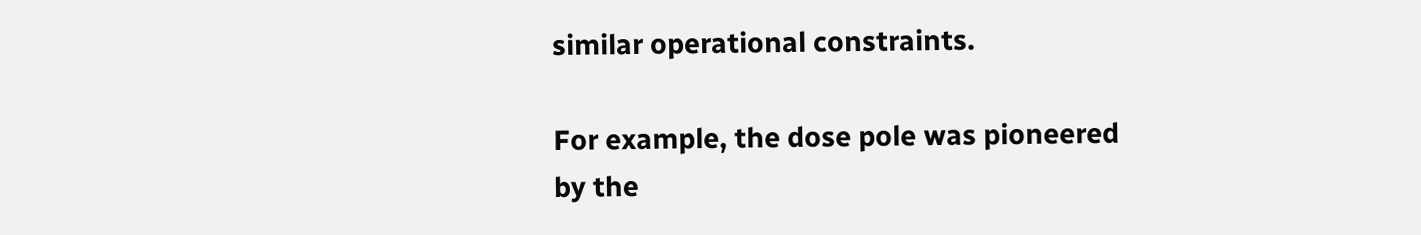similar operational constraints.

For example, the dose pole was pioneered by the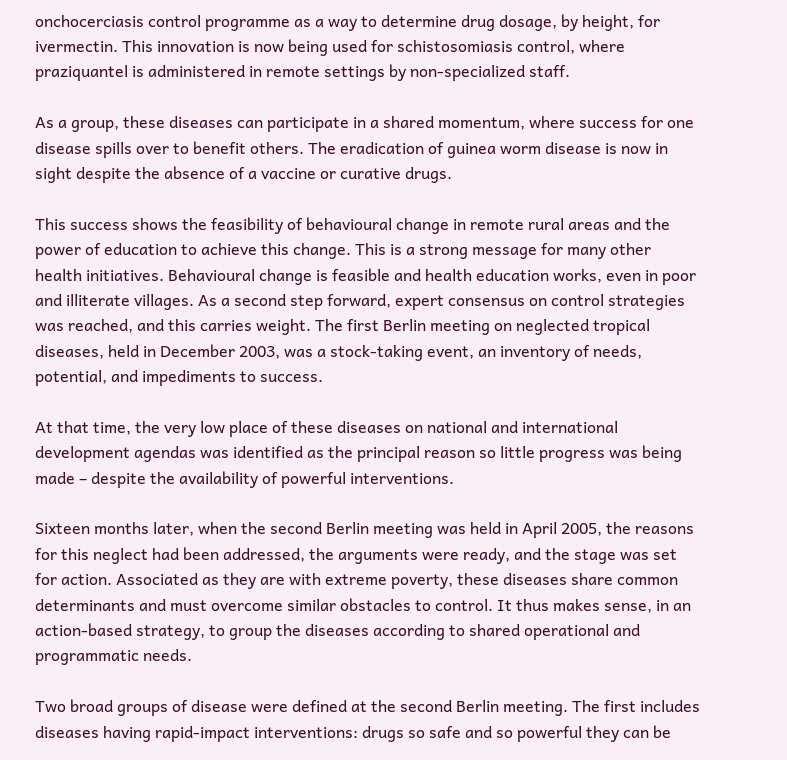onchocerciasis control programme as a way to determine drug dosage, by height, for ivermectin. This innovation is now being used for schistosomiasis control, where praziquantel is administered in remote settings by non-specialized staff.

As a group, these diseases can participate in a shared momentum, where success for one disease spills over to benefit others. The eradication of guinea worm disease is now in sight despite the absence of a vaccine or curative drugs.

This success shows the feasibility of behavioural change in remote rural areas and the power of education to achieve this change. This is a strong message for many other health initiatives. Behavioural change is feasible and health education works, even in poor and illiterate villages. As a second step forward, expert consensus on control strategies was reached, and this carries weight. The first Berlin meeting on neglected tropical diseases, held in December 2003, was a stock-taking event, an inventory of needs, potential, and impediments to success.

At that time, the very low place of these diseases on national and international development agendas was identified as the principal reason so little progress was being made – despite the availability of powerful interventions.

Sixteen months later, when the second Berlin meeting was held in April 2005, the reasons for this neglect had been addressed, the arguments were ready, and the stage was set for action. Associated as they are with extreme poverty, these diseases share common determinants and must overcome similar obstacles to control. It thus makes sense, in an action-based strategy, to group the diseases according to shared operational and programmatic needs.

Two broad groups of disease were defined at the second Berlin meeting. The first includes diseases having rapid-impact interventions: drugs so safe and so powerful they can be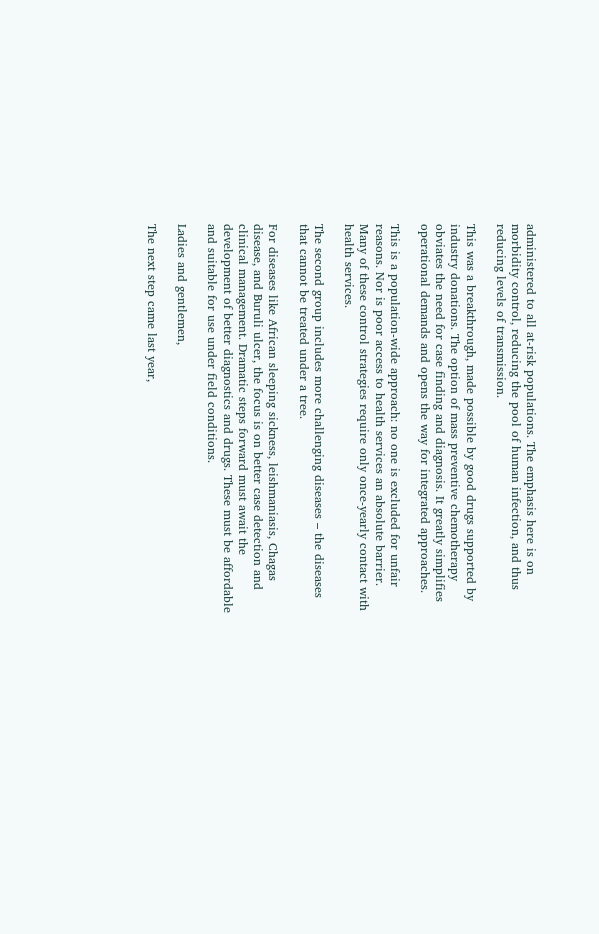administered to all at-risk populations. The emphasis here is on morbidity control, reducing the pool of human infection, and thus reducing levels of transmission.

This was a breakthrough, made possible by good drugs supported by industry donations. The option of mass preventive chemotherapy obviates the need for case finding and diagnosis. It greatly simplifies operational demands and opens the way for integrated approaches.

This is a population-wide approach: no one is excluded for unfair reasons. Nor is poor access to health services an absolute barrier. Many of these control strategies require only once-yearly contact with health services.

The second group includes more challenging diseases – the diseases that cannot be treated under a tree.

For diseases like African sleeping sickness, leishmaniasis, Chagas disease, and Buruli ulcer, the focus is on better case detection and clinical management. Dramatic steps forward must await the development of better diagnostics and drugs. These must be affordable and suitable for use under field conditions.

Ladies and gentlemen,

The next step came last year,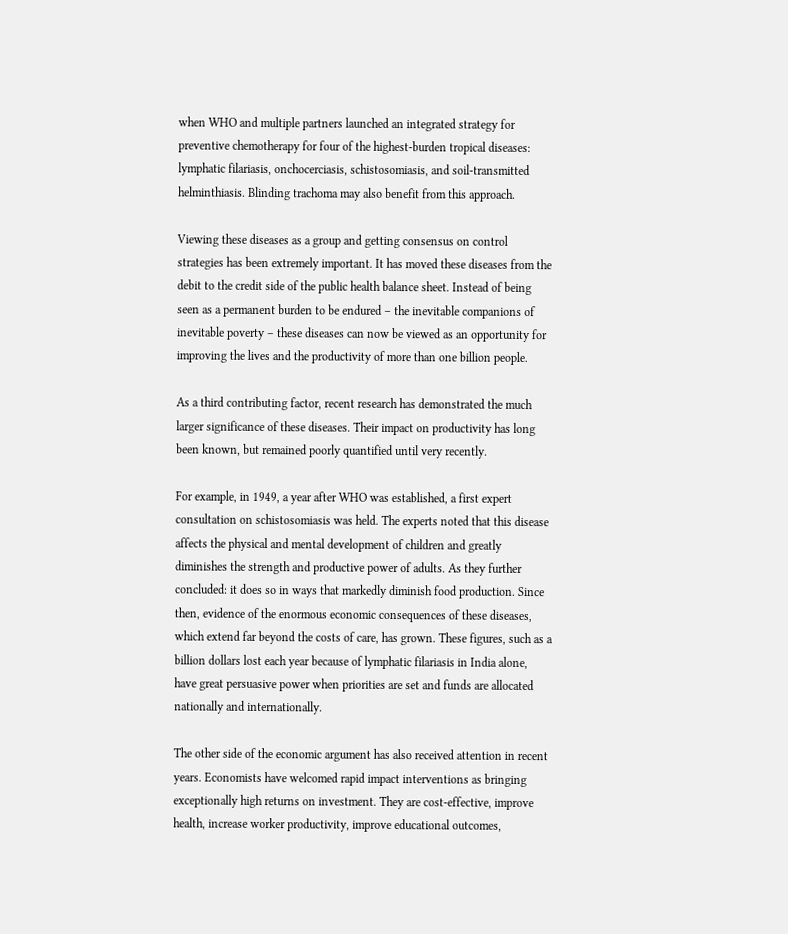when WHO and multiple partners launched an integrated strategy for preventive chemotherapy for four of the highest-burden tropical diseases: lymphatic filariasis, onchocerciasis, schistosomiasis, and soil-transmitted helminthiasis. Blinding trachoma may also benefit from this approach.

Viewing these diseases as a group and getting consensus on control strategies has been extremely important. It has moved these diseases from the debit to the credit side of the public health balance sheet. Instead of being seen as a permanent burden to be endured – the inevitable companions of inevitable poverty – these diseases can now be viewed as an opportunity for improving the lives and the productivity of more than one billion people.

As a third contributing factor, recent research has demonstrated the much larger significance of these diseases. Their impact on productivity has long been known, but remained poorly quantified until very recently.

For example, in 1949, a year after WHO was established, a first expert consultation on schistosomiasis was held. The experts noted that this disease affects the physical and mental development of children and greatly diminishes the strength and productive power of adults. As they further concluded: it does so in ways that markedly diminish food production. Since then, evidence of the enormous economic consequences of these diseases, which extend far beyond the costs of care, has grown. These figures, such as a billion dollars lost each year because of lymphatic filariasis in India alone, have great persuasive power when priorities are set and funds are allocated nationally and internationally.

The other side of the economic argument has also received attention in recent years. Economists have welcomed rapid impact interventions as bringing exceptionally high returns on investment. They are cost-effective, improve health, increase worker productivity, improve educational outcomes,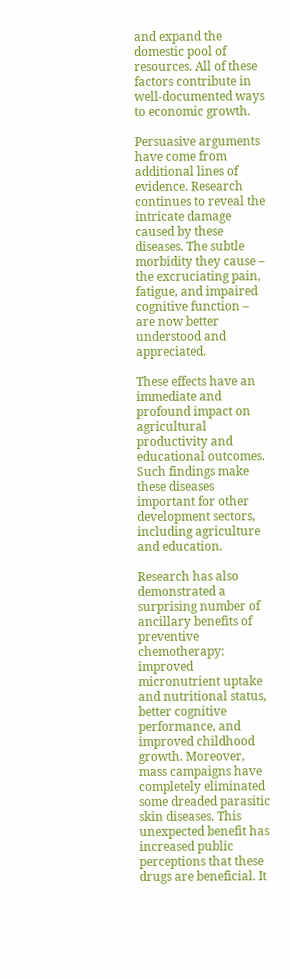and expand the domestic pool of resources. All of these factors contribute in well-documented ways to economic growth.

Persuasive arguments have come from additional lines of evidence. Research continues to reveal the intricate damage caused by these diseases. The subtle morbidity they cause – the excruciating pain, fatigue, and impaired cognitive function – are now better understood and appreciated.

These effects have an immediate and profound impact on agricultural productivity and educational outcomes. Such findings make these diseases important for other development sectors, including agriculture and education.

Research has also demonstrated a surprising number of ancillary benefits of preventive chemotherapy: improved micronutrient uptake and nutritional status, better cognitive performance, and improved childhood growth. Moreover, mass campaigns have completely eliminated some dreaded parasitic skin diseases. This unexpected benefit has increased public perceptions that these drugs are beneficial. It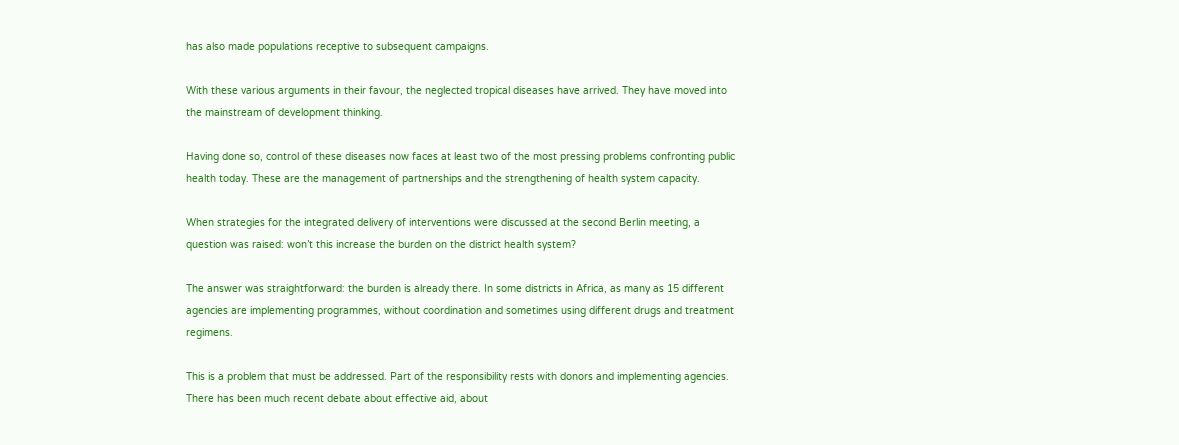has also made populations receptive to subsequent campaigns.

With these various arguments in their favour, the neglected tropical diseases have arrived. They have moved into the mainstream of development thinking.

Having done so, control of these diseases now faces at least two of the most pressing problems confronting public health today. These are the management of partnerships and the strengthening of health system capacity.

When strategies for the integrated delivery of interventions were discussed at the second Berlin meeting, a question was raised: won’t this increase the burden on the district health system?

The answer was straightforward: the burden is already there. In some districts in Africa, as many as 15 different agencies are implementing programmes, without coordination and sometimes using different drugs and treatment regimens.

This is a problem that must be addressed. Part of the responsibility rests with donors and implementing agencies. There has been much recent debate about effective aid, about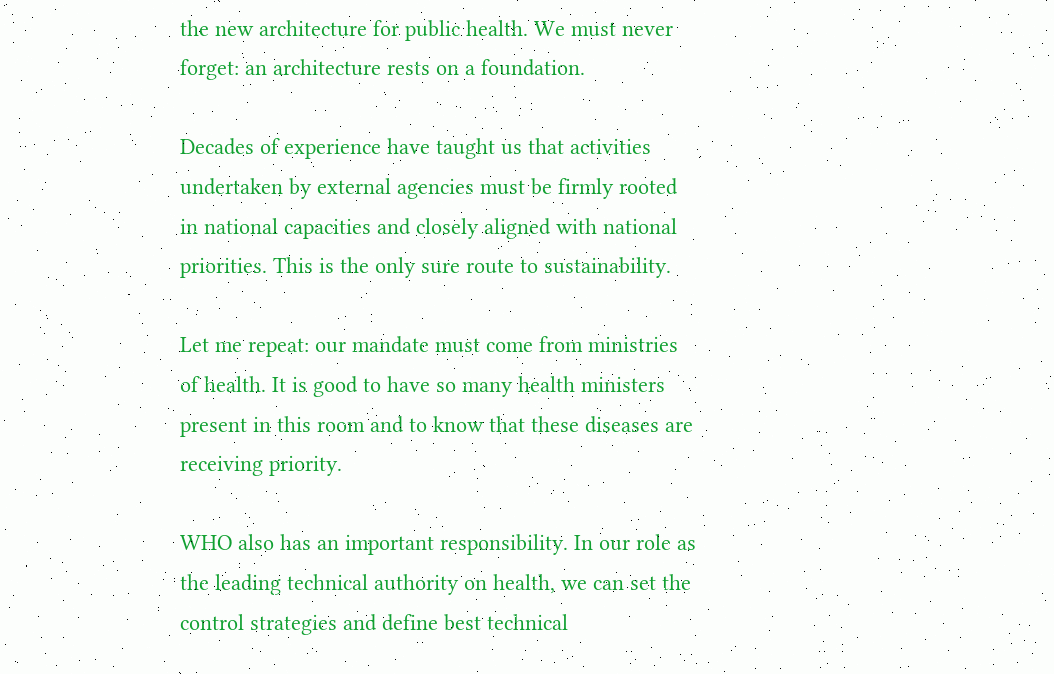the new architecture for public health. We must never forget: an architecture rests on a foundation.

Decades of experience have taught us that activities undertaken by external agencies must be firmly rooted in national capacities and closely aligned with national priorities. This is the only sure route to sustainability.

Let me repeat: our mandate must come from ministries of health. It is good to have so many health ministers present in this room and to know that these diseases are receiving priority.

WHO also has an important responsibility. In our role as the leading technical authority on health, we can set the control strategies and define best technical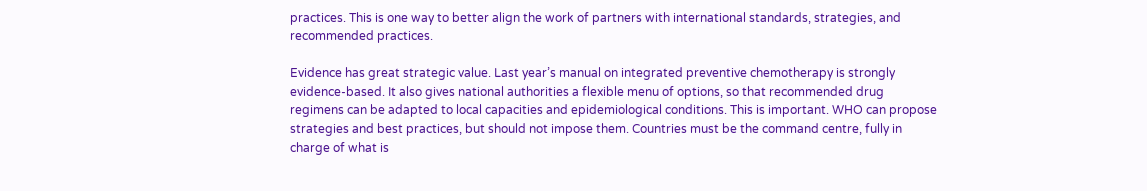practices. This is one way to better align the work of partners with international standards, strategies, and recommended practices.

Evidence has great strategic value. Last year’s manual on integrated preventive chemotherapy is strongly evidence-based. It also gives national authorities a flexible menu of options, so that recommended drug regimens can be adapted to local capacities and epidemiological conditions. This is important. WHO can propose strategies and best practices, but should not impose them. Countries must be the command centre, fully in charge of what is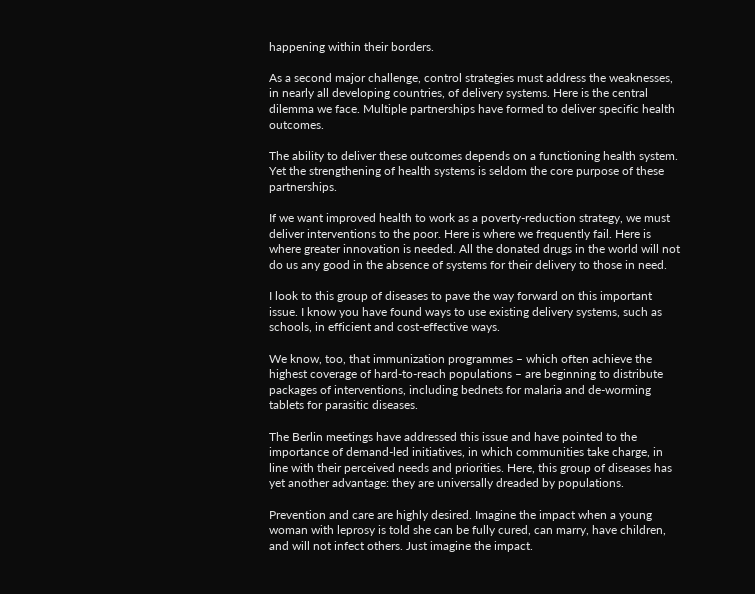happening within their borders.

As a second major challenge, control strategies must address the weaknesses, in nearly all developing countries, of delivery systems. Here is the central dilemma we face. Multiple partnerships have formed to deliver specific health outcomes.

The ability to deliver these outcomes depends on a functioning health system. Yet the strengthening of health systems is seldom the core purpose of these partnerships.

If we want improved health to work as a poverty-reduction strategy, we must deliver interventions to the poor. Here is where we frequently fail. Here is where greater innovation is needed. All the donated drugs in the world will not do us any good in the absence of systems for their delivery to those in need.

I look to this group of diseases to pave the way forward on this important issue. I know you have found ways to use existing delivery systems, such as schools, in efficient and cost-effective ways.

We know, too, that immunization programmes – which often achieve the highest coverage of hard-to-reach populations – are beginning to distribute packages of interventions, including bednets for malaria and de-worming tablets for parasitic diseases.

The Berlin meetings have addressed this issue and have pointed to the importance of demand-led initiatives, in which communities take charge, in line with their perceived needs and priorities. Here, this group of diseases has yet another advantage: they are universally dreaded by populations.

Prevention and care are highly desired. Imagine the impact when a young woman with leprosy is told she can be fully cured, can marry, have children, and will not infect others. Just imagine the impact.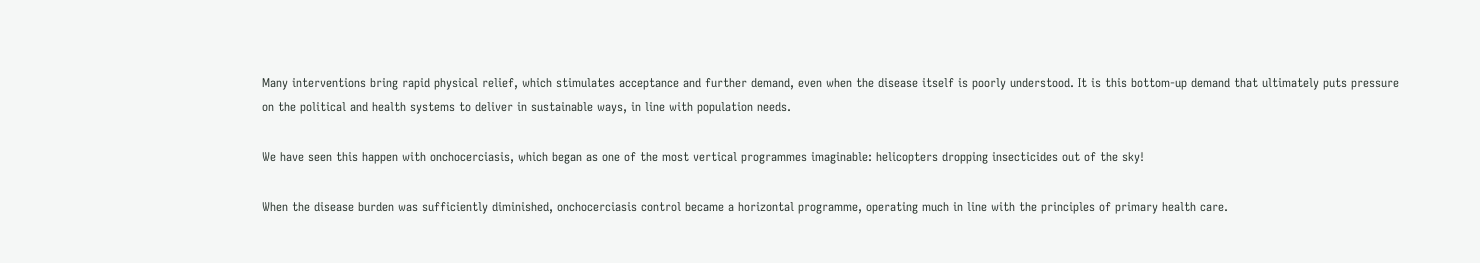Many interventions bring rapid physical relief, which stimulates acceptance and further demand, even when the disease itself is poorly understood. It is this bottom-up demand that ultimately puts pressure on the political and health systems to deliver in sustainable ways, in line with population needs.

We have seen this happen with onchocerciasis, which began as one of the most vertical programmes imaginable: helicopters dropping insecticides out of the sky!

When the disease burden was sufficiently diminished, onchocerciasis control became a horizontal programme, operating much in line with the principles of primary health care.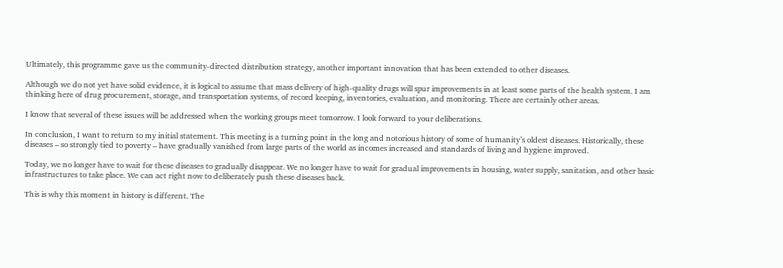Ultimately, this programme gave us the community-directed distribution strategy, another important innovation that has been extended to other diseases.

Although we do not yet have solid evidence, it is logical to assume that mass delivery of high-quality drugs will spur improvements in at least some parts of the health system. I am thinking here of drug procurement, storage, and transportation systems, of record keeping, inventories, evaluation, and monitoring. There are certainly other areas.

I know that several of these issues will be addressed when the working groups meet tomorrow. I look forward to your deliberations.

In conclusion, I want to return to my initial statement. This meeting is a turning point in the long and notorious history of some of humanity’s oldest diseases. Historically, these diseases – so strongly tied to poverty – have gradually vanished from large parts of the world as incomes increased and standards of living and hygiene improved.

Today, we no longer have to wait for these diseases to gradually disappear. We no longer have to wait for gradual improvements in housing, water supply, sanitation, and other basic infrastructures to take place. We can act right now to deliberately push these diseases back.

This is why this moment in history is different. The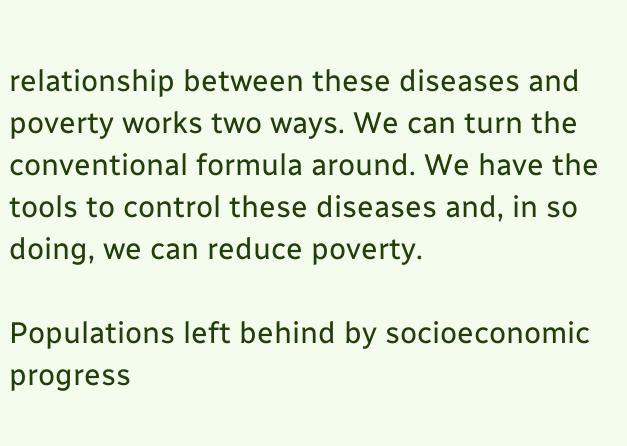relationship between these diseases and poverty works two ways. We can turn the conventional formula around. We have the tools to control these diseases and, in so doing, we can reduce poverty.

Populations left behind by socioeconomic progress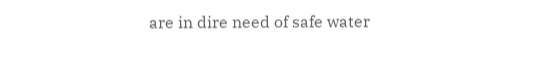are in dire need of safe water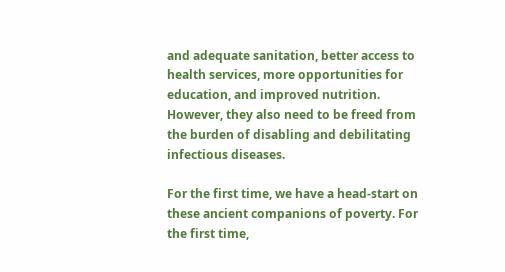and adequate sanitation, better access to health services, more opportunities for education, and improved nutrition. However, they also need to be freed from the burden of disabling and debilitating infectious diseases.

For the first time, we have a head-start on these ancient companions of poverty. For the first time,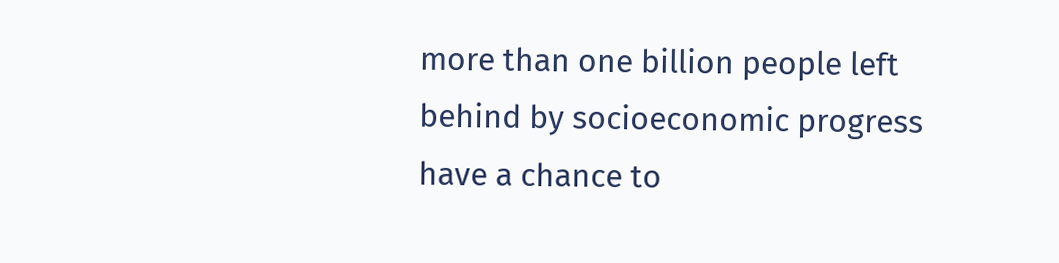more than one billion people left behind by socioeconomic progress have a chance to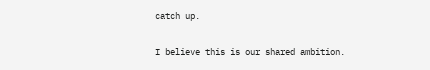catch up.

I believe this is our shared ambition.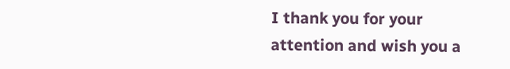I thank you for your attention and wish you a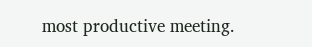most productive meeting.